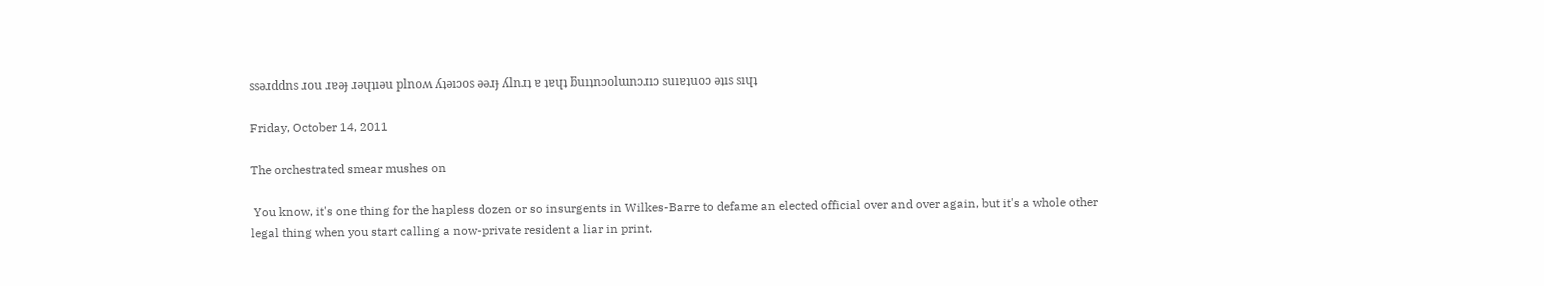ssǝɹddns ɹou ɹɐǝɟ ɹǝɥʇıǝu plnoʍ ʎʇǝıɔos ǝǝɹɟ ʎlnɹʇ ɐ ʇɐɥʇ ƃuıʇnɔolɯnɔɹıɔ suıɐʇuoɔ ǝʇıs sıɥʇ

Friday, October 14, 2011

The orchestrated smear mushes on

 You know, it's one thing for the hapless dozen or so insurgents in Wilkes-Barre to defame an elected official over and over again, but it's a whole other legal thing when you start calling a now-private resident a liar in print.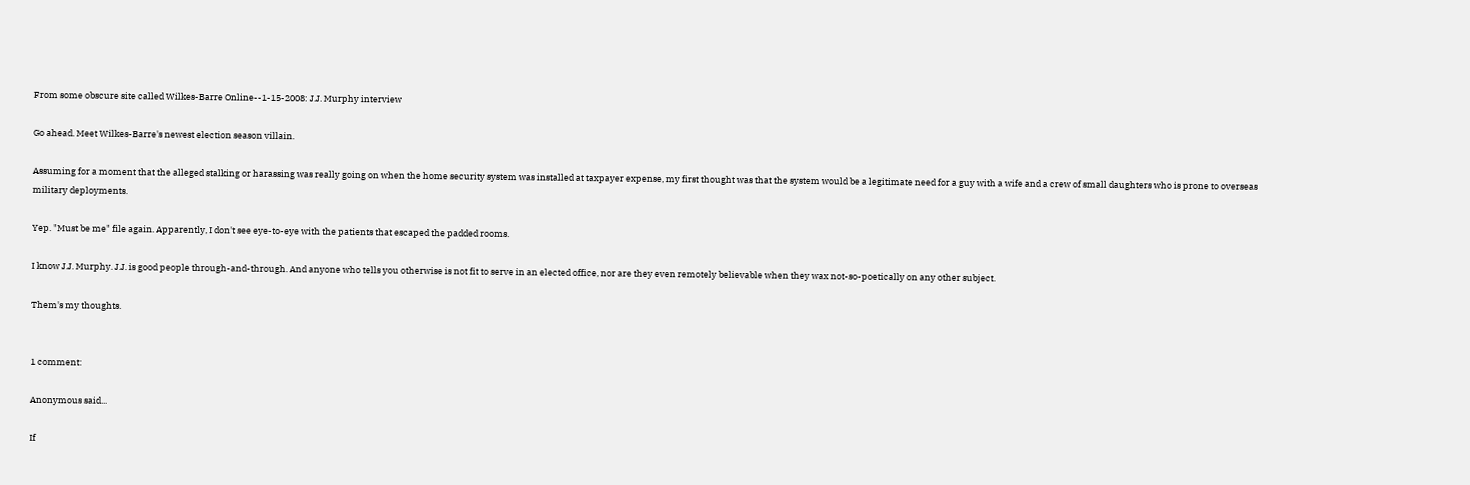From some obscure site called Wilkes-Barre Online--1-15-2008: J.J. Murphy interview

Go ahead. Meet Wilkes-Barre's newest election season villain.

Assuming for a moment that the alleged stalking or harassing was really going on when the home security system was installed at taxpayer expense, my first thought was that the system would be a legitimate need for a guy with a wife and a crew of small daughters who is prone to overseas military deployments.

Yep. "Must be me" file again. Apparently, I don't see eye-to-eye with the patients that escaped the padded rooms.

I know J.J. Murphy. J.J. is good people through-and-through. And anyone who tells you otherwise is not fit to serve in an elected office, nor are they even remotely believable when they wax not-so-poetically on any other subject.

Them's my thoughts.


1 comment:

Anonymous said...

If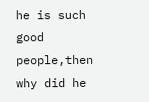he is such good people,then why did he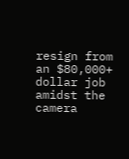resign from an $80,000+ dollar job amidst the camera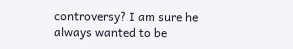controversy? I am sure he always wanted to be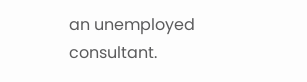an unemployed consultant.